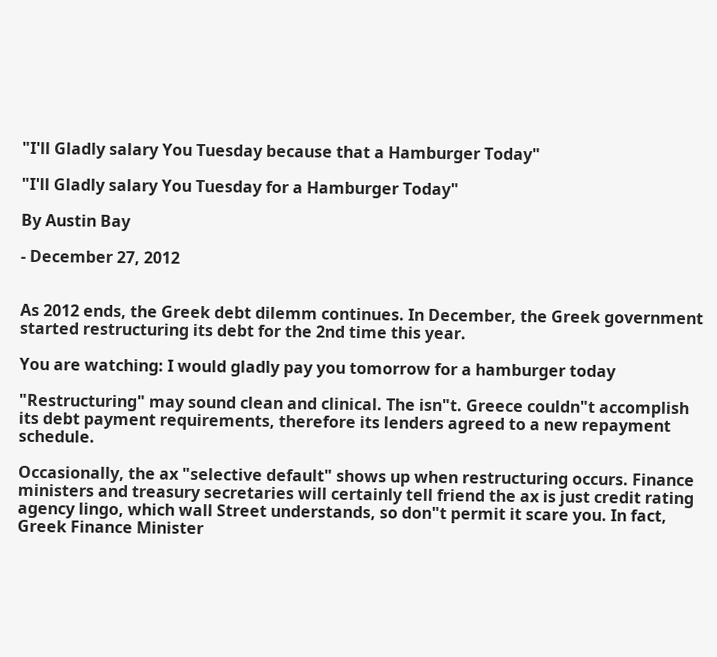"I'll Gladly salary You Tuesday because that a Hamburger Today"

"I'll Gladly salary You Tuesday for a Hamburger Today"

By Austin Bay

- December 27, 2012


As 2012 ends, the Greek debt dilemm continues. In December, the Greek government started restructuring its debt for the 2nd time this year.

You are watching: I would gladly pay you tomorrow for a hamburger today

"Restructuring" may sound clean and clinical. The isn"t. Greece couldn"t accomplish its debt payment requirements, therefore its lenders agreed to a new repayment schedule.

Occasionally, the ax "selective default" shows up when restructuring occurs. Finance ministers and treasury secretaries will certainly tell friend the ax is just credit rating agency lingo, which wall Street understands, so don"t permit it scare you. In fact, Greek Finance Minister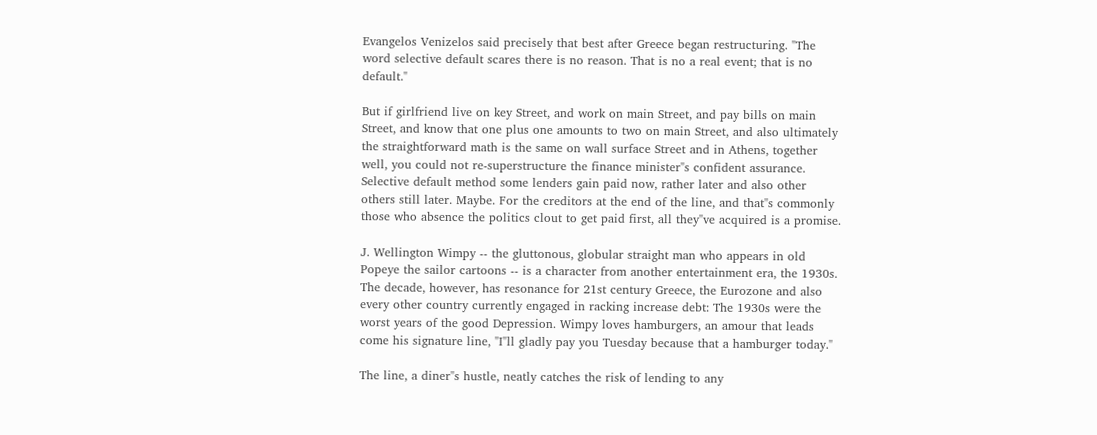Evangelos Venizelos said precisely that best after Greece began restructuring. "The word selective default scares there is no reason. That is no a real event; that is no default."

But if girlfriend live on key Street, and work on main Street, and pay bills on main Street, and know that one plus one amounts to two on main Street, and also ultimately the straightforward math is the same on wall surface Street and in Athens, together well, you could not re-superstructure the finance minister"s confident assurance. Selective default method some lenders gain paid now, rather later and also other others still later. Maybe. For the creditors at the end of the line, and that"s commonly those who absence the politics clout to get paid first, all they"ve acquired is a promise.

J. Wellington Wimpy -- the gluttonous, globular straight man who appears in old Popeye the sailor cartoons -- is a character from another entertainment era, the 1930s. The decade, however, has resonance for 21st century Greece, the Eurozone and also every other country currently engaged in racking increase debt: The 1930s were the worst years of the good Depression. Wimpy loves hamburgers, an amour that leads come his signature line, "I"ll gladly pay you Tuesday because that a hamburger today."

The line, a diner"s hustle, neatly catches the risk of lending to any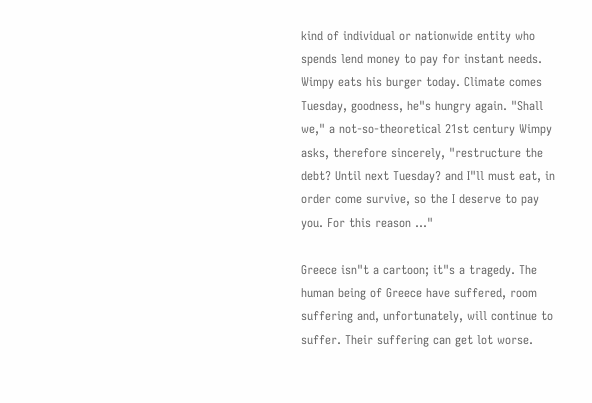kind of individual or nationwide entity who spends lend money to pay for instant needs. Wimpy eats his burger today. Climate comes Tuesday, goodness, he"s hungry again. "Shall we," a not-so-theoretical 21st century Wimpy asks, therefore sincerely, "restructure the debt? Until next Tuesday? and I"ll must eat, in order come survive, so the I deserve to pay you. For this reason ..."

Greece isn"t a cartoon; it"s a tragedy. The human being of Greece have suffered, room suffering and, unfortunately, will continue to suffer. Their suffering can get lot worse.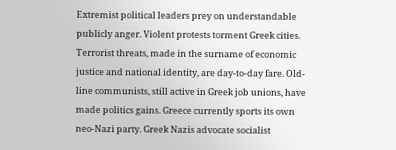Extremist political leaders prey on understandable publicly anger. Violent protests torment Greek cities. Terrorist threats, made in the surname of economic justice and national identity, are day-to-day fare. Old-line communists, still active in Greek job unions, have made politics gains. Greece currently sports its own neo-Nazi party. Greek Nazis advocate socialist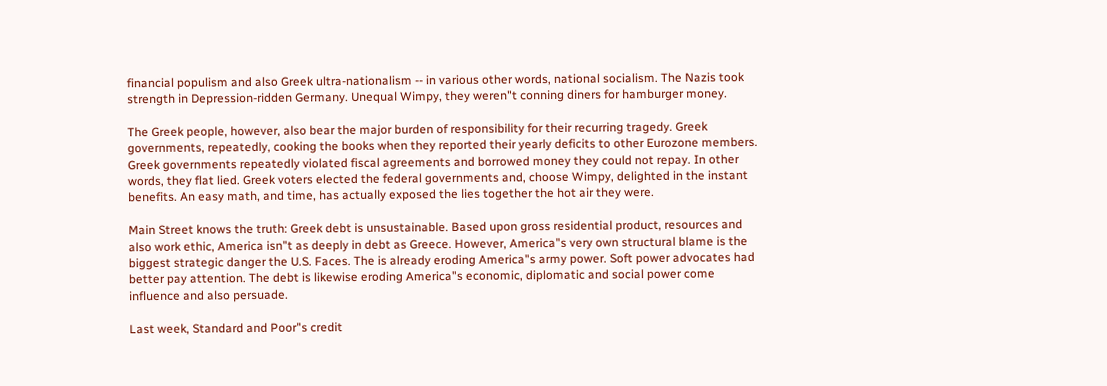financial populism and also Greek ultra-nationalism -- in various other words, national socialism. The Nazis took strength in Depression-ridden Germany. Unequal Wimpy, they weren"t conning diners for hamburger money.

The Greek people, however, also bear the major burden of responsibility for their recurring tragedy. Greek governments, repeatedly, cooking the books when they reported their yearly deficits to other Eurozone members. Greek governments repeatedly violated fiscal agreements and borrowed money they could not repay. In other words, they flat lied. Greek voters elected the federal governments and, choose Wimpy, delighted in the instant benefits. An easy math, and time, has actually exposed the lies together the hot air they were.

Main Street knows the truth: Greek debt is unsustainable. Based upon gross residential product, resources and also work ethic, America isn"t as deeply in debt as Greece. However, America"s very own structural blame is the biggest strategic danger the U.S. Faces. The is already eroding America"s army power. Soft power advocates had better pay attention. The debt is likewise eroding America"s economic, diplomatic and social power come influence and also persuade.

Last week, Standard and Poor"s credit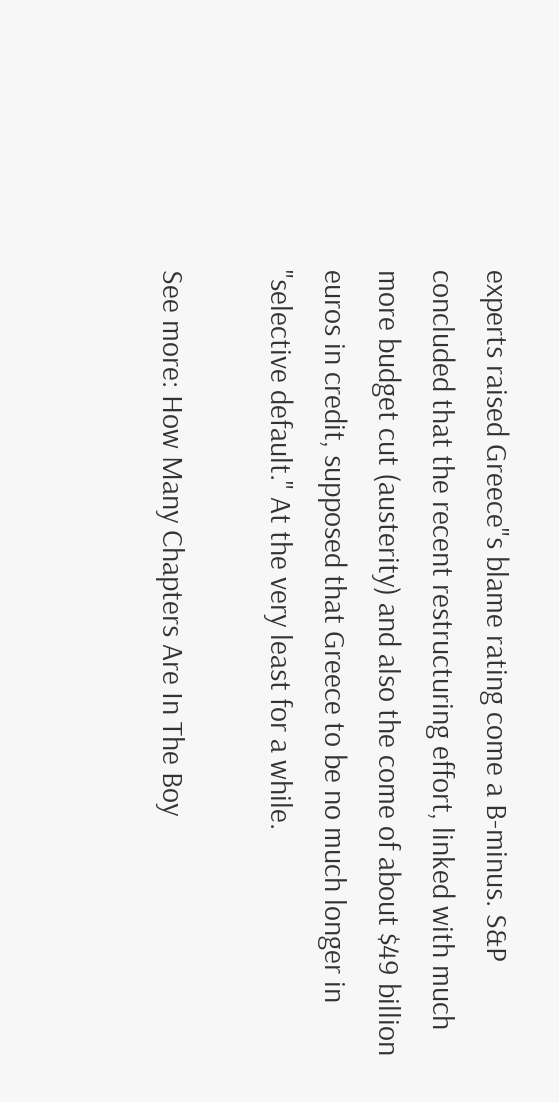experts raised Greece"s blame rating come a B-minus. S&P concluded that the recent restructuring effort, linked with much more budget cut (austerity) and also the come of about $49 billion euros in credit, supposed that Greece to be no much longer in "selective default." At the very least for a while.

See more: How Many Chapters Are In The Boy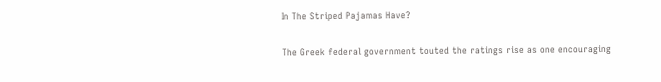In The Striped Pajamas Have?

The Greek federal government touted the ratings rise as one encouraging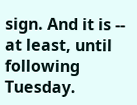sign. And it is -- at least, until following Tuesday.